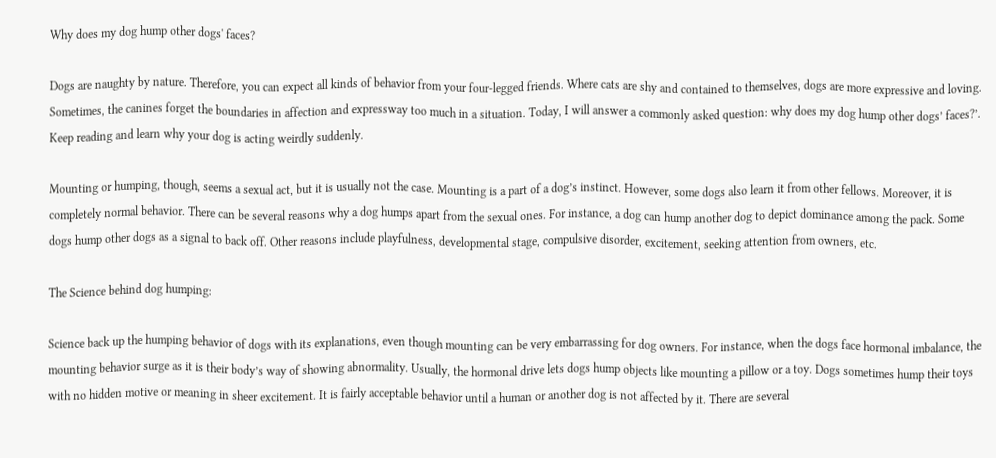Why does my dog hump other dogs' faces?

Dogs are naughty by nature. Therefore, you can expect all kinds of behavior from your four-legged friends. Where cats are shy and contained to themselves, dogs are more expressive and loving. Sometimes, the canines forget the boundaries in affection and expressway too much in a situation. Today, I will answer a commonly asked question: why does my dog hump other dogs’ faces?’. Keep reading and learn why your dog is acting weirdly suddenly.

Mounting or humping, though, seems a sexual act, but it is usually not the case. Mounting is a part of a dog’s instinct. However, some dogs also learn it from other fellows. Moreover, it is completely normal behavior. There can be several reasons why a dog humps apart from the sexual ones. For instance, a dog can hump another dog to depict dominance among the pack. Some dogs hump other dogs as a signal to back off. Other reasons include playfulness, developmental stage, compulsive disorder, excitement, seeking attention from owners, etc.

The Science behind dog humping:

Science back up the humping behavior of dogs with its explanations, even though mounting can be very embarrassing for dog owners. For instance, when the dogs face hormonal imbalance, the mounting behavior surge as it is their body’s way of showing abnormality. Usually, the hormonal drive lets dogs hump objects like mounting a pillow or a toy. Dogs sometimes hump their toys with no hidden motive or meaning in sheer excitement. It is fairly acceptable behavior until a human or another dog is not affected by it. There are several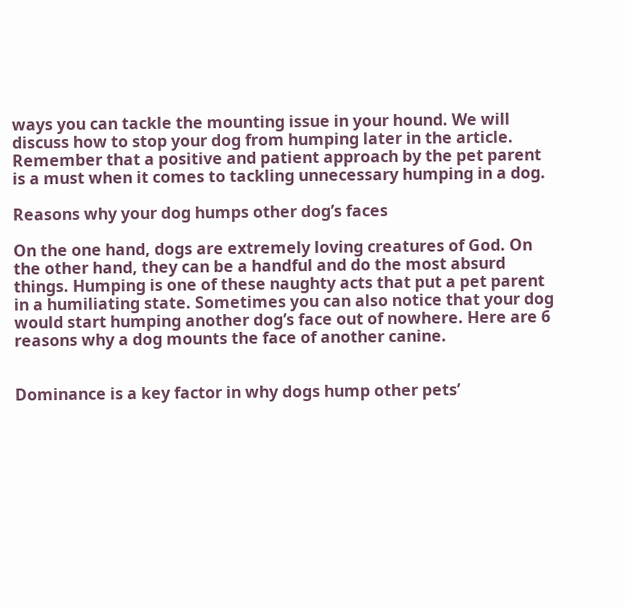ways you can tackle the mounting issue in your hound. We will discuss how to stop your dog from humping later in the article. Remember that a positive and patient approach by the pet parent is a must when it comes to tackling unnecessary humping in a dog.

Reasons why your dog humps other dog’s faces

On the one hand, dogs are extremely loving creatures of God. On the other hand, they can be a handful and do the most absurd things. Humping is one of these naughty acts that put a pet parent in a humiliating state. Sometimes you can also notice that your dog would start humping another dog’s face out of nowhere. Here are 6 reasons why a dog mounts the face of another canine.


Dominance is a key factor in why dogs hump other pets’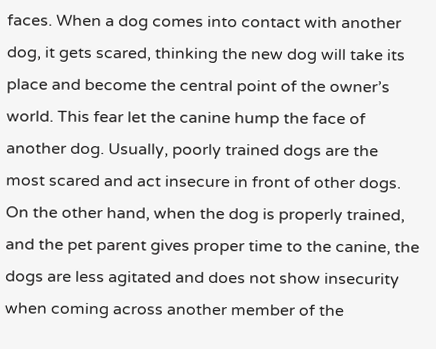faces. When a dog comes into contact with another dog, it gets scared, thinking the new dog will take its place and become the central point of the owner’s world. This fear let the canine hump the face of another dog. Usually, poorly trained dogs are the most scared and act insecure in front of other dogs. On the other hand, when the dog is properly trained, and the pet parent gives proper time to the canine, the dogs are less agitated and does not show insecurity when coming across another member of the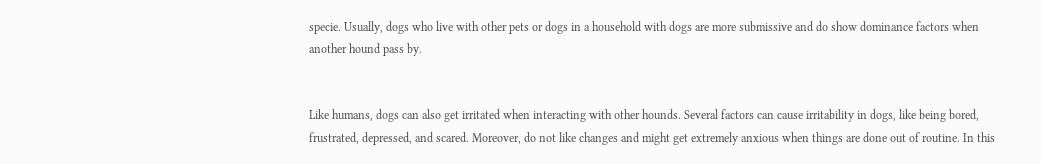specie. Usually, dogs who live with other pets or dogs in a household with dogs are more submissive and do show dominance factors when another hound pass by.


Like humans, dogs can also get irritated when interacting with other hounds. Several factors can cause irritability in dogs, like being bored, frustrated, depressed, and scared. Moreover, do not like changes and might get extremely anxious when things are done out of routine. In this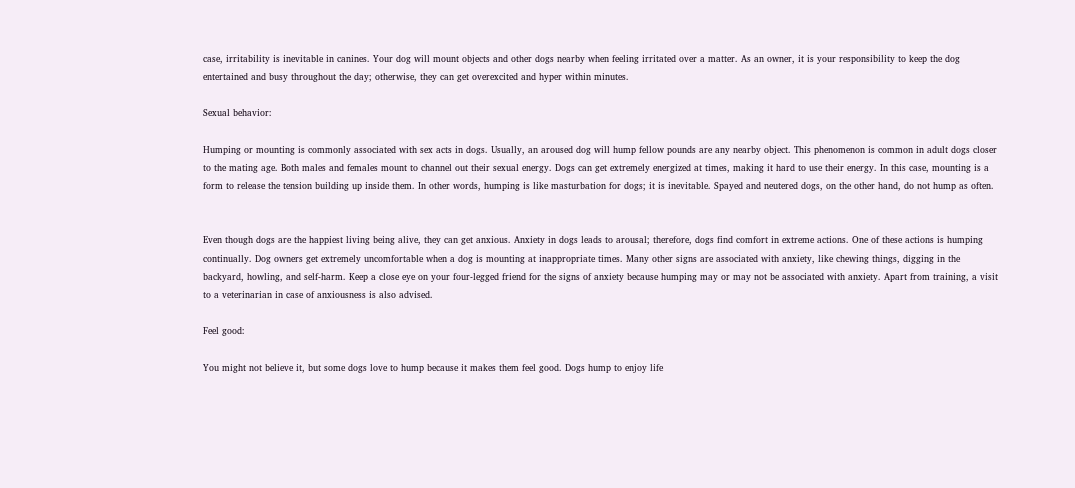case, irritability is inevitable in canines. Your dog will mount objects and other dogs nearby when feeling irritated over a matter. As an owner, it is your responsibility to keep the dog entertained and busy throughout the day; otherwise, they can get overexcited and hyper within minutes.

Sexual behavior:

Humping or mounting is commonly associated with sex acts in dogs. Usually, an aroused dog will hump fellow pounds are any nearby object. This phenomenon is common in adult dogs closer to the mating age. Both males and females mount to channel out their sexual energy. Dogs can get extremely energized at times, making it hard to use their energy. In this case, mounting is a form to release the tension building up inside them. In other words, humping is like masturbation for dogs; it is inevitable. Spayed and neutered dogs, on the other hand, do not hump as often.


Even though dogs are the happiest living being alive, they can get anxious. Anxiety in dogs leads to arousal; therefore, dogs find comfort in extreme actions. One of these actions is humping continually. Dog owners get extremely uncomfortable when a dog is mounting at inappropriate times. Many other signs are associated with anxiety, like chewing things, digging in the backyard, howling, and self-harm. Keep a close eye on your four-legged friend for the signs of anxiety because humping may or may not be associated with anxiety. Apart from training, a visit to a veterinarian in case of anxiousness is also advised.

Feel good:

You might not believe it, but some dogs love to hump because it makes them feel good. Dogs hump to enjoy life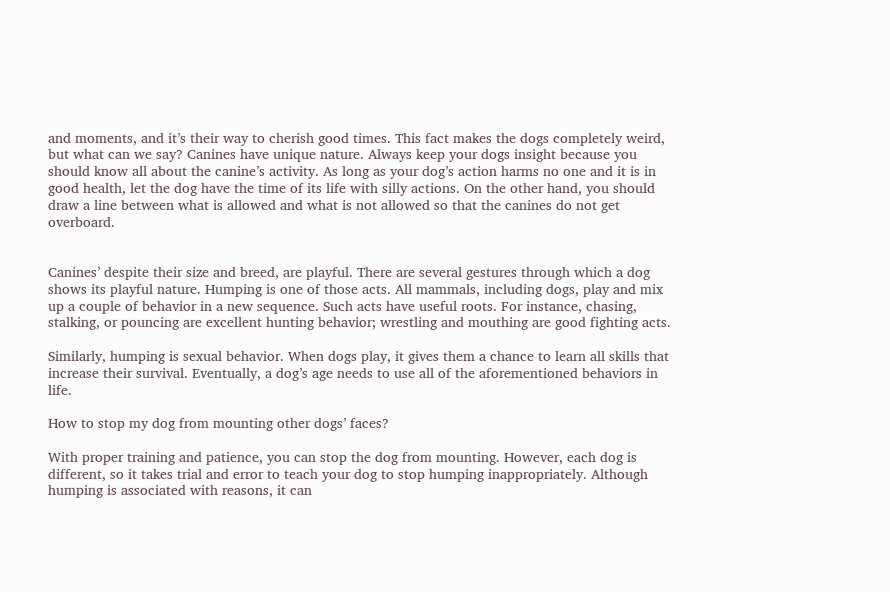and moments, and it’s their way to cherish good times. This fact makes the dogs completely weird, but what can we say? Canines have unique nature. Always keep your dogs insight because you should know all about the canine’s activity. As long as your dog’s action harms no one and it is in good health, let the dog have the time of its life with silly actions. On the other hand, you should draw a line between what is allowed and what is not allowed so that the canines do not get overboard.


Canines’ despite their size and breed, are playful. There are several gestures through which a dog shows its playful nature. Humping is one of those acts. All mammals, including dogs, play and mix up a couple of behavior in a new sequence. Such acts have useful roots. For instance, chasing, stalking, or pouncing are excellent hunting behavior; wrestling and mouthing are good fighting acts.

Similarly, humping is sexual behavior. When dogs play, it gives them a chance to learn all skills that increase their survival. Eventually, a dog’s age needs to use all of the aforementioned behaviors in life.

How to stop my dog from mounting other dogs’ faces?

With proper training and patience, you can stop the dog from mounting. However, each dog is different, so it takes trial and error to teach your dog to stop humping inappropriately. Although humping is associated with reasons, it can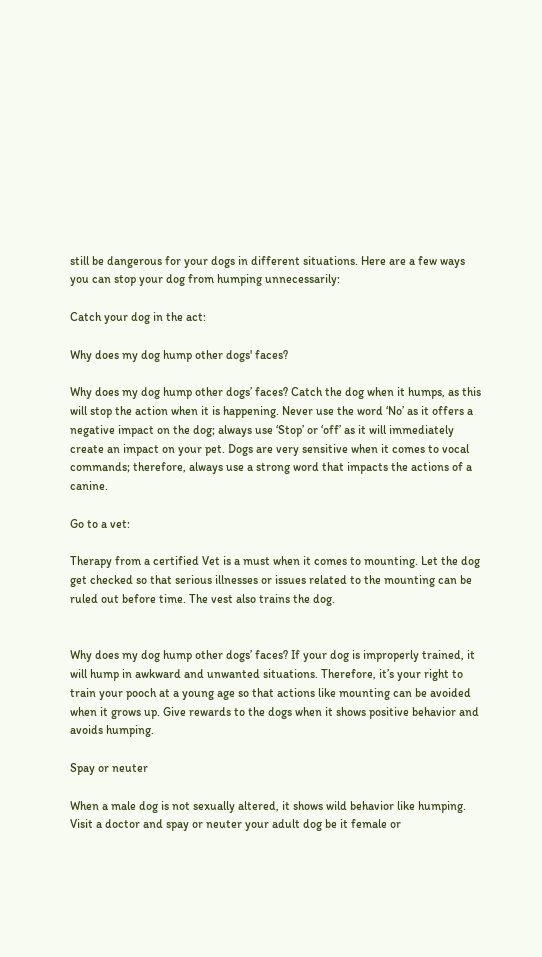still be dangerous for your dogs in different situations. Here are a few ways you can stop your dog from humping unnecessarily:

Catch your dog in the act:

Why does my dog hump other dogs' faces?

Why does my dog hump other dogs’ faces? Catch the dog when it humps, as this will stop the action when it is happening. Never use the word ‘No’ as it offers a negative impact on the dog; always use ‘Stop’ or ‘off’ as it will immediately create an impact on your pet. Dogs are very sensitive when it comes to vocal commands; therefore, always use a strong word that impacts the actions of a canine.

Go to a vet:

Therapy from a certified Vet is a must when it comes to mounting. Let the dog get checked so that serious illnesses or issues related to the mounting can be ruled out before time. The vest also trains the dog.


Why does my dog hump other dogs’ faces? If your dog is improperly trained, it will hump in awkward and unwanted situations. Therefore, it’s your right to train your pooch at a young age so that actions like mounting can be avoided when it grows up. Give rewards to the dogs when it shows positive behavior and avoids humping.

Spay or neuter

When a male dog is not sexually altered, it shows wild behavior like humping. Visit a doctor and spay or neuter your adult dog be it female or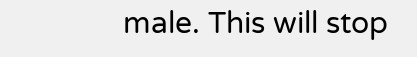male. This will stop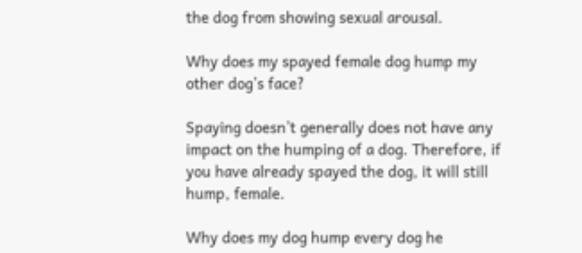the dog from showing sexual arousal.

Why does my spayed female dog hump my other dog’s face?

Spaying doesn’t generally does not have any impact on the humping of a dog. Therefore, if you have already spayed the dog, it will still hump, female.

Why does my dog hump every dog he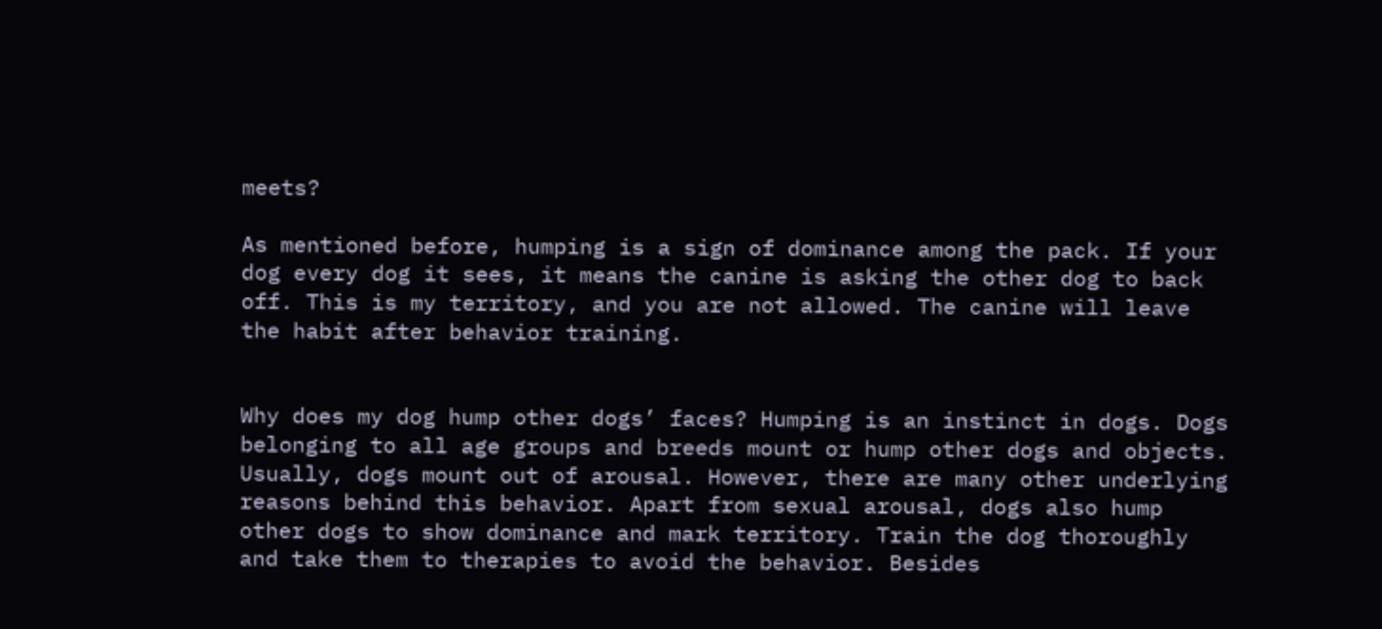meets?

As mentioned before, humping is a sign of dominance among the pack. If your dog every dog it sees, it means the canine is asking the other dog to back off. This is my territory, and you are not allowed. The canine will leave the habit after behavior training.


Why does my dog hump other dogs’ faces? Humping is an instinct in dogs. Dogs belonging to all age groups and breeds mount or hump other dogs and objects. Usually, dogs mount out of arousal. However, there are many other underlying reasons behind this behavior. Apart from sexual arousal, dogs also hump other dogs to show dominance and mark territory. Train the dog thoroughly and take them to therapies to avoid the behavior. Besides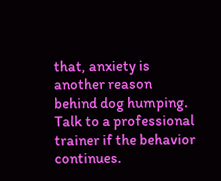that, anxiety is another reason behind dog humping. Talk to a professional trainer if the behavior continues.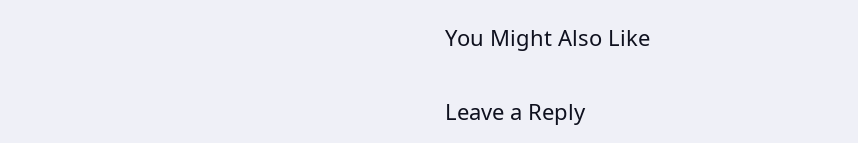You Might Also Like

Leave a Reply